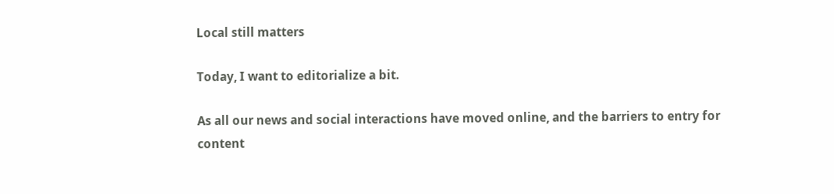Local still matters

Today, I want to editorialize a bit.

As all our news and social interactions have moved online, and the barriers to entry for content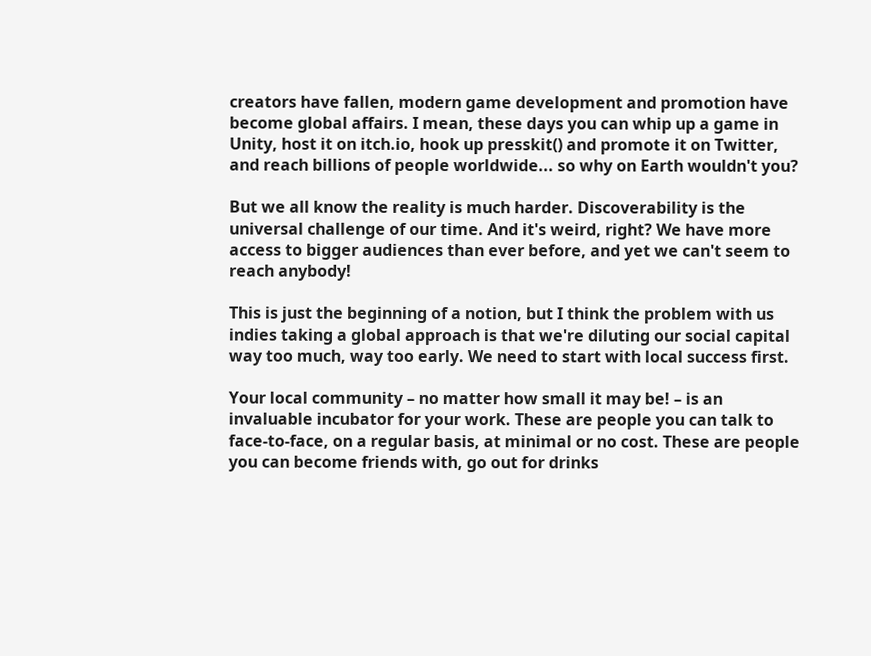creators have fallen, modern game development and promotion have become global affairs. I mean, these days you can whip up a game in Unity, host it on itch.io, hook up presskit() and promote it on Twitter, and reach billions of people worldwide... so why on Earth wouldn't you?

But we all know the reality is much harder. Discoverability is the universal challenge of our time. And it's weird, right? We have more access to bigger audiences than ever before, and yet we can't seem to reach anybody!

This is just the beginning of a notion, but I think the problem with us indies taking a global approach is that we're diluting our social capital way too much, way too early. We need to start with local success first.

Your local community – no matter how small it may be! – is an invaluable incubator for your work. These are people you can talk to face-to-face, on a regular basis, at minimal or no cost. These are people you can become friends with, go out for drinks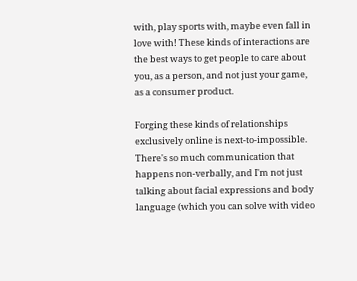with, play sports with, maybe even fall in love with! These kinds of interactions are the best ways to get people to care about you, as a person, and not just your game, as a consumer product.

Forging these kinds of relationships exclusively online is next-to-impossible. There's so much communication that happens non-verbally, and I'm not just talking about facial expressions and body language (which you can solve with video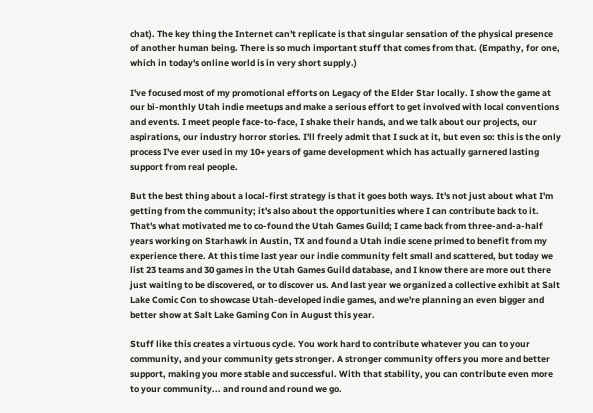chat). The key thing the Internet can't replicate is that singular sensation of the physical presence of another human being. There is so much important stuff that comes from that. (Empathy, for one, which in today's online world is in very short supply.)

I've focused most of my promotional efforts on Legacy of the Elder Star locally. I show the game at our bi-monthly Utah indie meetups and make a serious effort to get involved with local conventions and events. I meet people face-to-face, I shake their hands, and we talk about our projects, our aspirations, our industry horror stories. I'll freely admit that I suck at it, but even so: this is the only process I've ever used in my 10+ years of game development which has actually garnered lasting support from real people.

But the best thing about a local-first strategy is that it goes both ways. It's not just about what I'm getting from the community; it's also about the opportunities where I can contribute back to it. That's what motivated me to co-found the Utah Games Guild; I came back from three-and-a-half years working on Starhawk in Austin, TX and found a Utah indie scene primed to benefit from my experience there. At this time last year our indie community felt small and scattered, but today we list 23 teams and 30 games in the Utah Games Guild database, and I know there are more out there just waiting to be discovered, or to discover us. And last year we organized a collective exhibit at Salt Lake Comic Con to showcase Utah-developed indie games, and we're planning an even bigger and better show at Salt Lake Gaming Con in August this year.

Stuff like this creates a virtuous cycle. You work hard to contribute whatever you can to your community, and your community gets stronger. A stronger community offers you more and better support, making you more stable and successful. With that stability, you can contribute even more to your community... and round and round we go.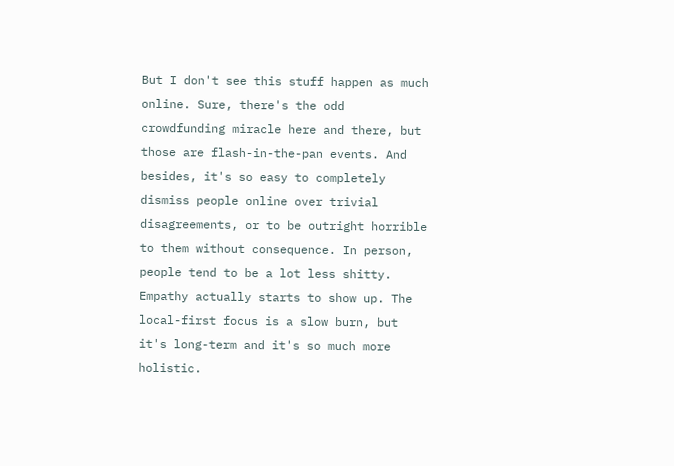But I don't see this stuff happen as much online. Sure, there's the odd crowdfunding miracle here and there, but those are flash-in-the-pan events. And besides, it's so easy to completely dismiss people online over trivial disagreements, or to be outright horrible to them without consequence. In person, people tend to be a lot less shitty. Empathy actually starts to show up. The local-first focus is a slow burn, but it's long-term and it's so much more holistic.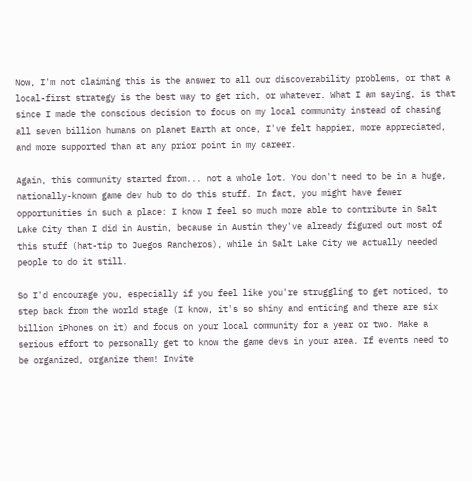Now, I'm not claiming this is the answer to all our discoverability problems, or that a local-first strategy is the best way to get rich, or whatever. What I am saying, is that since I made the conscious decision to focus on my local community instead of chasing all seven billion humans on planet Earth at once, I've felt happier, more appreciated, and more supported than at any prior point in my career.

Again, this community started from... not a whole lot. You don't need to be in a huge, nationally-known game dev hub to do this stuff. In fact, you might have fewer opportunities in such a place: I know I feel so much more able to contribute in Salt Lake City than I did in Austin, because in Austin they've already figured out most of this stuff (hat-tip to Juegos Rancheros), while in Salt Lake City we actually needed people to do it still.

So I'd encourage you, especially if you feel like you're struggling to get noticed, to step back from the world stage (I know, it's so shiny and enticing and there are six billion iPhones on it) and focus on your local community for a year or two. Make a serious effort to personally get to know the game devs in your area. If events need to be organized, organize them! Invite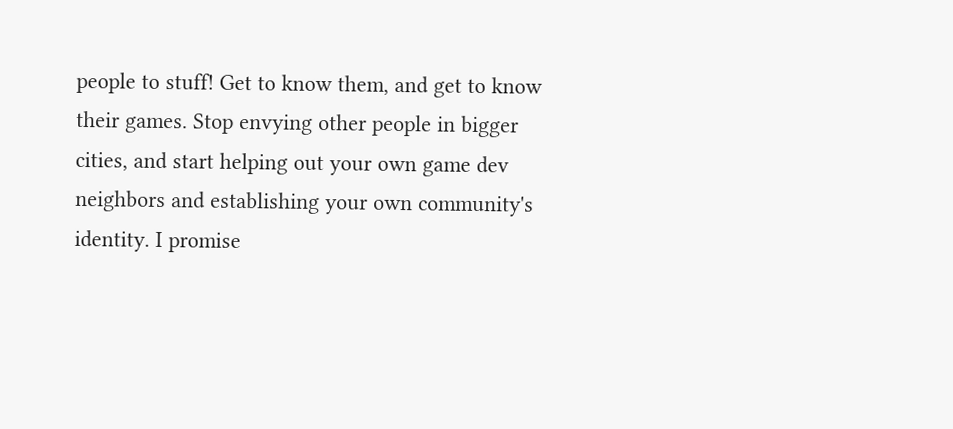people to stuff! Get to know them, and get to know their games. Stop envying other people in bigger cities, and start helping out your own game dev neighbors and establishing your own community's identity. I promise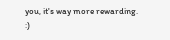you, it's way more rewarding. :)